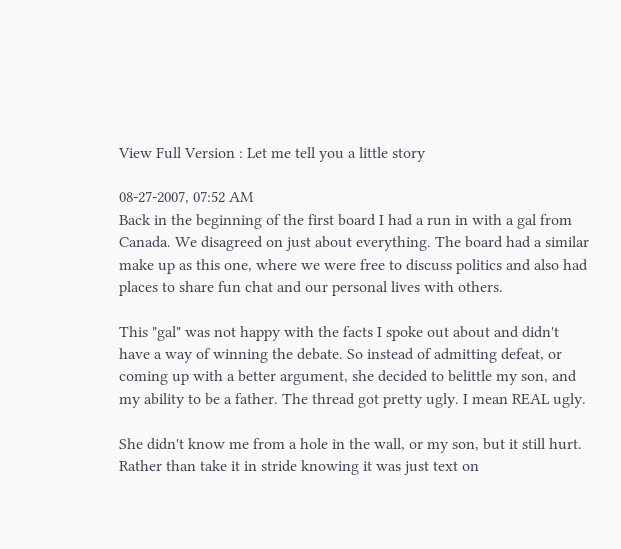View Full Version : Let me tell you a little story

08-27-2007, 07:52 AM
Back in the beginning of the first board I had a run in with a gal from Canada. We disagreed on just about everything. The board had a similar make up as this one, where we were free to discuss politics and also had places to share fun chat and our personal lives with others.

This "gal" was not happy with the facts I spoke out about and didn't have a way of winning the debate. So instead of admitting defeat, or coming up with a better argument, she decided to belittle my son, and my ability to be a father. The thread got pretty ugly. I mean REAL ugly.

She didn't know me from a hole in the wall, or my son, but it still hurt. Rather than take it in stride knowing it was just text on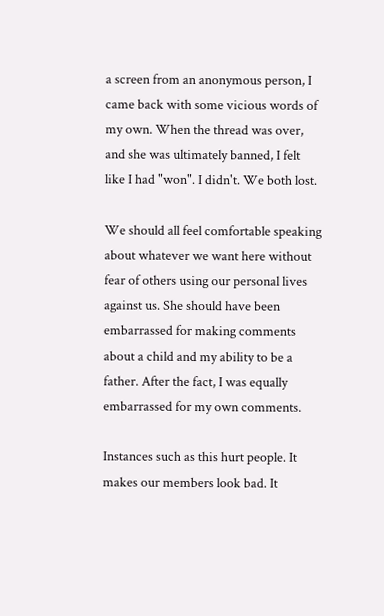a screen from an anonymous person, I came back with some vicious words of my own. When the thread was over, and she was ultimately banned, I felt like I had "won". I didn't. We both lost.

We should all feel comfortable speaking about whatever we want here without fear of others using our personal lives against us. She should have been embarrassed for making comments about a child and my ability to be a father. After the fact, I was equally embarrassed for my own comments.

Instances such as this hurt people. It makes our members look bad. It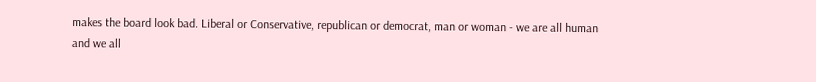makes the board look bad. Liberal or Conservative, republican or democrat, man or woman - we are all human and we all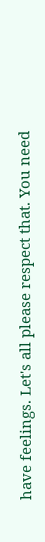have feelings. Let's all please respect that. You need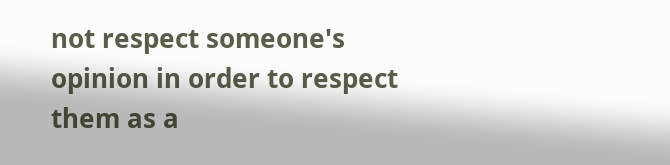not respect someone's opinion in order to respect them as a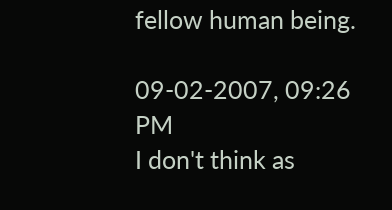fellow human being.

09-02-2007, 09:26 PM
I don't think as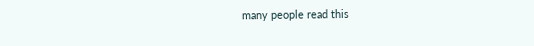many people read this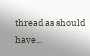thread as should have...